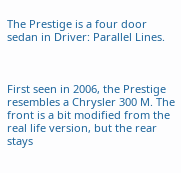The Prestige is a four door sedan in Driver: Parallel Lines.



First seen in 2006, the Prestige resembles a Chrysler 300 M. The front is a bit modified from the real life version, but the rear stays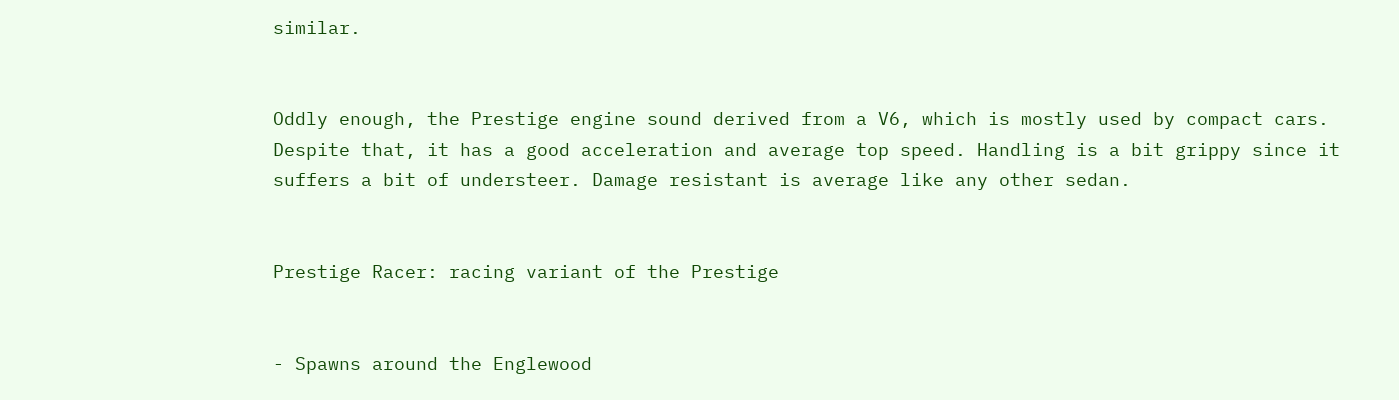similar.


Oddly enough, the Prestige engine sound derived from a V6, which is mostly used by compact cars. Despite that, it has a good acceleration and average top speed. Handling is a bit grippy since it suffers a bit of understeer. Damage resistant is average like any other sedan.


Prestige Racer: racing variant of the Prestige


- Spawns around the Englewood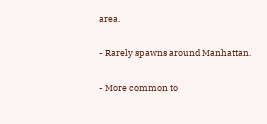area.

- Rarely spawns around Manhattan.

- More common to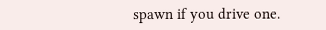spawn if you drive one.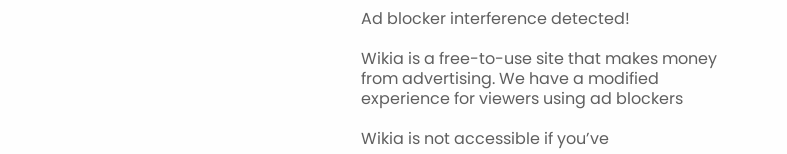Ad blocker interference detected!

Wikia is a free-to-use site that makes money from advertising. We have a modified experience for viewers using ad blockers

Wikia is not accessible if you’ve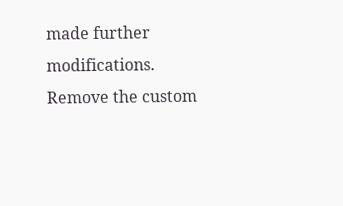made further modifications. Remove the custom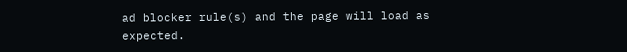ad blocker rule(s) and the page will load as expected.